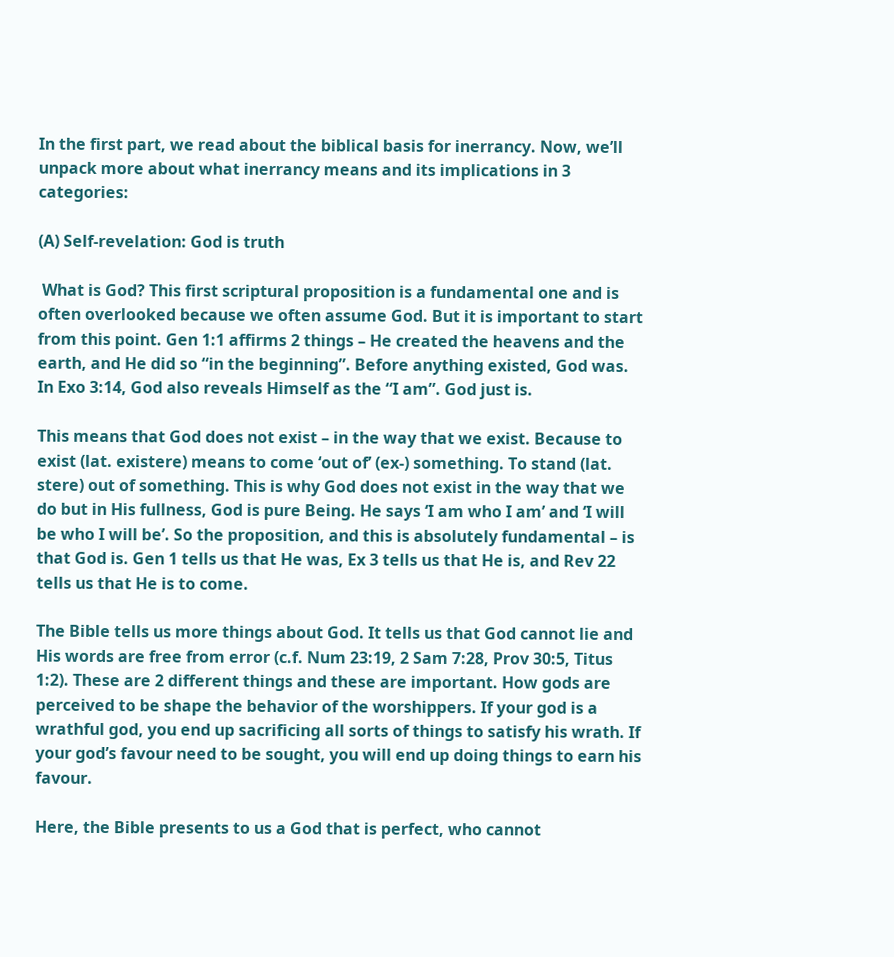In the first part, we read about the biblical basis for inerrancy. Now, we’ll unpack more about what inerrancy means and its implications in 3 categories:

(A) Self-revelation: God is truth

 What is God? This first scriptural proposition is a fundamental one and is often overlooked because we often assume God. But it is important to start from this point. Gen 1:1 affirms 2 things – He created the heavens and the earth, and He did so “in the beginning”. Before anything existed, God was. In Exo 3:14, God also reveals Himself as the “I am”. God just is.

This means that God does not exist – in the way that we exist. Because to exist (lat. existere) means to come ‘out of’ (ex-) something. To stand (lat. stere) out of something. This is why God does not exist in the way that we do but in His fullness, God is pure Being. He says ‘I am who I am’ and ‘I will be who I will be’. So the proposition, and this is absolutely fundamental – is that God is. Gen 1 tells us that He was, Ex 3 tells us that He is, and Rev 22 tells us that He is to come.

The Bible tells us more things about God. It tells us that God cannot lie and His words are free from error (c.f. Num 23:19, 2 Sam 7:28, Prov 30:5, Titus 1:2). These are 2 different things and these are important. How gods are perceived to be shape the behavior of the worshippers. If your god is a wrathful god, you end up sacrificing all sorts of things to satisfy his wrath. If your god’s favour need to be sought, you will end up doing things to earn his favour.

Here, the Bible presents to us a God that is perfect, who cannot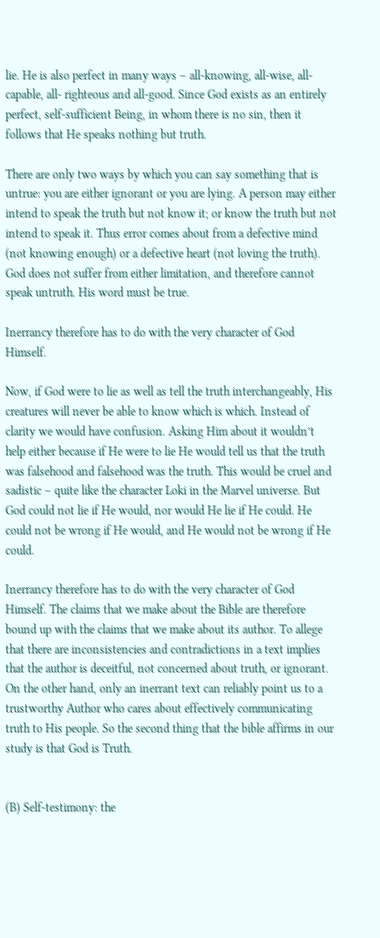lie. He is also perfect in many ways – all-knowing, all-wise, all-capable, all- righteous and all-good. Since God exists as an entirely perfect, self-sufficient Being, in whom there is no sin, then it follows that He speaks nothing but truth.

There are only two ways by which you can say something that is untrue: you are either ignorant or you are lying. A person may either intend to speak the truth but not know it; or know the truth but not intend to speak it. Thus error comes about from a defective mind (not knowing enough) or a defective heart (not loving the truth). God does not suffer from either limitation, and therefore cannot speak untruth. His word must be true.

Inerrancy therefore has to do with the very character of God Himself.

Now, if God were to lie as well as tell the truth interchangeably, His creatures will never be able to know which is which. Instead of clarity we would have confusion. Asking Him about it wouldn’t help either because if He were to lie He would tell us that the truth was falsehood and falsehood was the truth. This would be cruel and sadistic – quite like the character Loki in the Marvel universe. But God could not lie if He would, nor would He lie if He could. He could not be wrong if He would, and He would not be wrong if He could.

Inerrancy therefore has to do with the very character of God Himself. The claims that we make about the Bible are therefore bound up with the claims that we make about its author. To allege that there are inconsistencies and contradictions in a text implies that the author is deceitful, not concerned about truth, or ignorant. On the other hand, only an inerrant text can reliably point us to a trustworthy Author who cares about effectively communicating truth to His people. So the second thing that the bible affirms in our study is that God is Truth.


(B) Self-testimony: the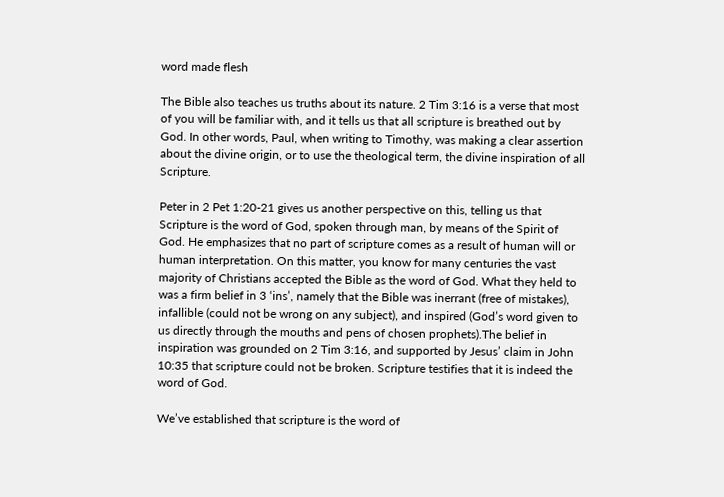word made flesh

The Bible also teaches us truths about its nature. 2 Tim 3:16 is a verse that most of you will be familiar with, and it tells us that all scripture is breathed out by God. In other words, Paul, when writing to Timothy, was making a clear assertion about the divine origin, or to use the theological term, the divine inspiration of all Scripture.

Peter in 2 Pet 1:20-21 gives us another perspective on this, telling us that Scripture is the word of God, spoken through man, by means of the Spirit of God. He emphasizes that no part of scripture comes as a result of human will or human interpretation. On this matter, you know for many centuries the vast majority of Christians accepted the Bible as the word of God. What they held to was a firm belief in 3 ‘ins’, namely that the Bible was inerrant (free of mistakes), infallible (could not be wrong on any subject), and inspired (God’s word given to us directly through the mouths and pens of chosen prophets).The belief in inspiration was grounded on 2 Tim 3:16, and supported by Jesus’ claim in John 10:35 that scripture could not be broken. Scripture testifies that it is indeed the word of God.

We’ve established that scripture is the word of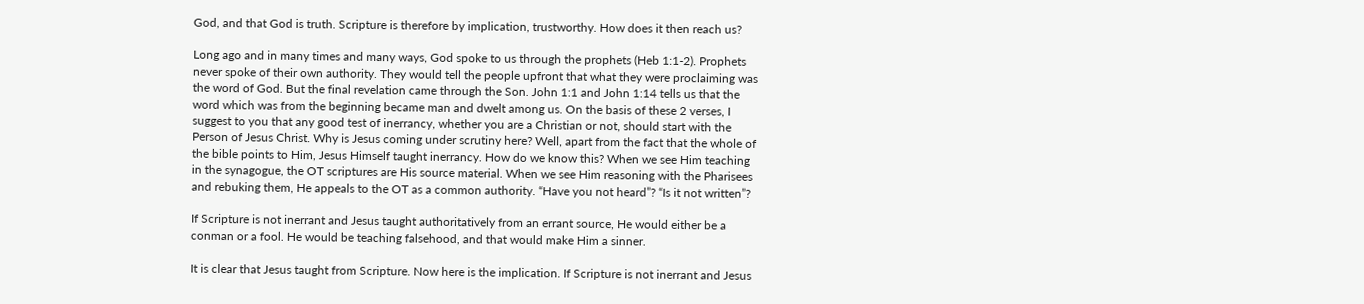God, and that God is truth. Scripture is therefore by implication, trustworthy. How does it then reach us?

Long ago and in many times and many ways, God spoke to us through the prophets (Heb 1:1-2). Prophets never spoke of their own authority. They would tell the people upfront that what they were proclaiming was the word of God. But the final revelation came through the Son. John 1:1 and John 1:14 tells us that the word which was from the beginning became man and dwelt among us. On the basis of these 2 verses, I suggest to you that any good test of inerrancy, whether you are a Christian or not, should start with the Person of Jesus Christ. Why is Jesus coming under scrutiny here? Well, apart from the fact that the whole of the bible points to Him, Jesus Himself taught inerrancy. How do we know this? When we see Him teaching in the synagogue, the OT scriptures are His source material. When we see Him reasoning with the Pharisees and rebuking them, He appeals to the OT as a common authority. “Have you not heard”? “Is it not written”?

If Scripture is not inerrant and Jesus taught authoritatively from an errant source, He would either be a conman or a fool. He would be teaching falsehood, and that would make Him a sinner.

It is clear that Jesus taught from Scripture. Now here is the implication. If Scripture is not inerrant and Jesus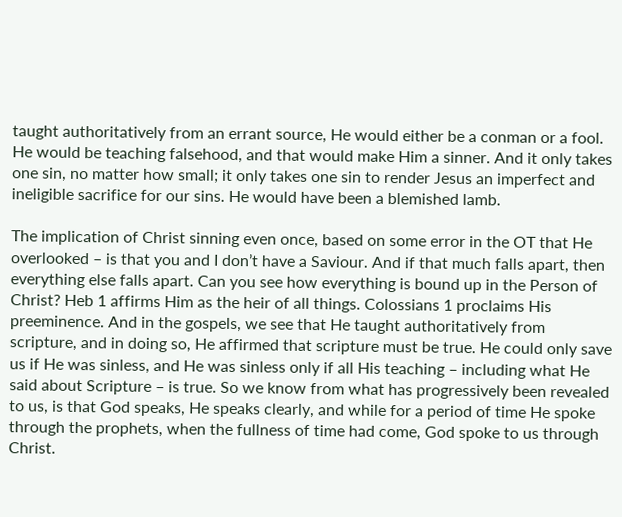taught authoritatively from an errant source, He would either be a conman or a fool. He would be teaching falsehood, and that would make Him a sinner. And it only takes one sin, no matter how small; it only takes one sin to render Jesus an imperfect and ineligible sacrifice for our sins. He would have been a blemished lamb.

The implication of Christ sinning even once, based on some error in the OT that He overlooked – is that you and I don’t have a Saviour. And if that much falls apart, then everything else falls apart. Can you see how everything is bound up in the Person of Christ? Heb 1 affirms Him as the heir of all things. Colossians 1 proclaims His preeminence. And in the gospels, we see that He taught authoritatively from scripture, and in doing so, He affirmed that scripture must be true. He could only save us if He was sinless, and He was sinless only if all His teaching – including what He said about Scripture – is true. So we know from what has progressively been revealed to us, is that God speaks, He speaks clearly, and while for a period of time He spoke through the prophets, when the fullness of time had come, God spoke to us through Christ.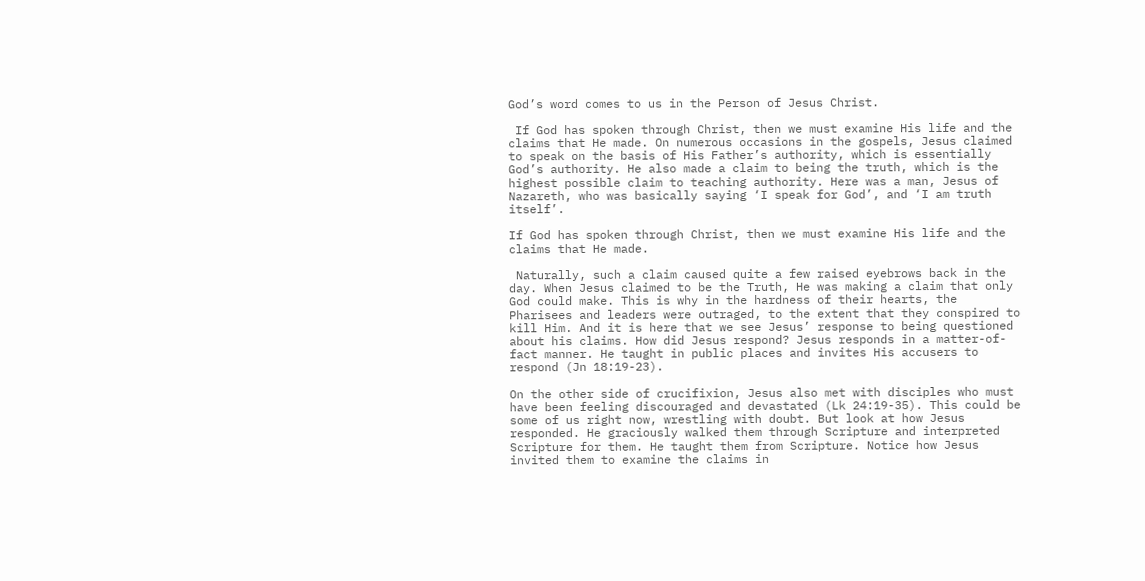God’s word comes to us in the Person of Jesus Christ.

 If God has spoken through Christ, then we must examine His life and the claims that He made. On numerous occasions in the gospels, Jesus claimed to speak on the basis of His Father’s authority, which is essentially God’s authority. He also made a claim to being the truth, which is the highest possible claim to teaching authority. Here was a man, Jesus of Nazareth, who was basically saying ‘I speak for God’, and ‘I am truth itself’.

If God has spoken through Christ, then we must examine His life and the claims that He made.

 Naturally, such a claim caused quite a few raised eyebrows back in the day. When Jesus claimed to be the Truth, He was making a claim that only God could make. This is why in the hardness of their hearts, the Pharisees and leaders were outraged, to the extent that they conspired to kill Him. And it is here that we see Jesus’ response to being questioned about his claims. How did Jesus respond? Jesus responds in a matter-of-fact manner. He taught in public places and invites His accusers to respond (Jn 18:19-23).

On the other side of crucifixion, Jesus also met with disciples who must have been feeling discouraged and devastated (Lk 24:19-35). This could be some of us right now, wrestling with doubt. But look at how Jesus responded. He graciously walked them through Scripture and interpreted Scripture for them. He taught them from Scripture. Notice how Jesus invited them to examine the claims in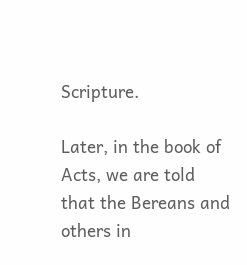Scripture.

Later, in the book of Acts, we are told that the Bereans and others in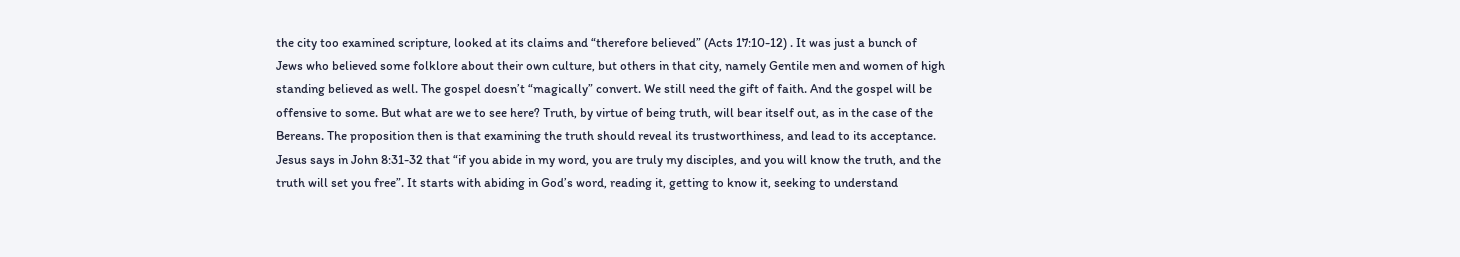the city too examined scripture, looked at its claims and “therefore believed” (Acts 17:10-12) . It was just a bunch of Jews who believed some folklore about their own culture, but others in that city, namely Gentile men and women of high standing believed as well. The gospel doesn’t “magically” convert. We still need the gift of faith. And the gospel will be offensive to some. But what are we to see here? Truth, by virtue of being truth, will bear itself out, as in the case of the Bereans. The proposition then is that examining the truth should reveal its trustworthiness, and lead to its acceptance. Jesus says in John 8:31-32 that “if you abide in my word, you are truly my disciples, and you will know the truth, and the truth will set you free”. It starts with abiding in God’s word, reading it, getting to know it, seeking to understand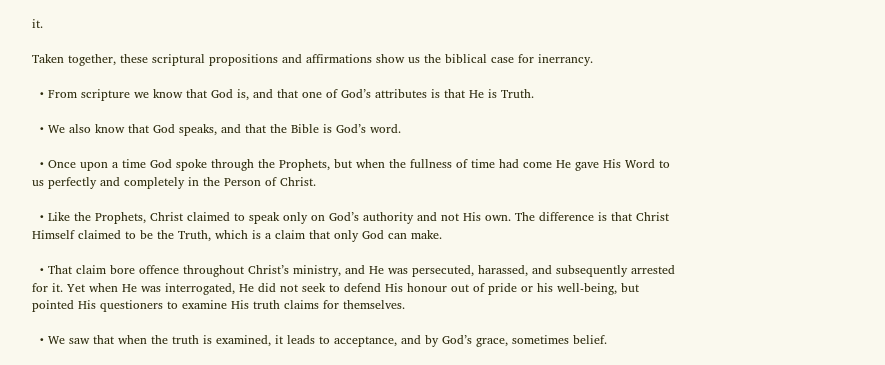it.

Taken together, these scriptural propositions and affirmations show us the biblical case for inerrancy.

  • From scripture we know that God is, and that one of God’s attributes is that He is Truth.

  • We also know that God speaks, and that the Bible is God’s word.

  • Once upon a time God spoke through the Prophets, but when the fullness of time had come He gave His Word to us perfectly and completely in the Person of Christ.

  • Like the Prophets, Christ claimed to speak only on God’s authority and not His own. The difference is that Christ Himself claimed to be the Truth, which is a claim that only God can make.

  • That claim bore offence throughout Christ’s ministry, and He was persecuted, harassed, and subsequently arrested for it. Yet when He was interrogated, He did not seek to defend His honour out of pride or his well-being, but pointed His questioners to examine His truth claims for themselves.

  • We saw that when the truth is examined, it leads to acceptance, and by God’s grace, sometimes belief.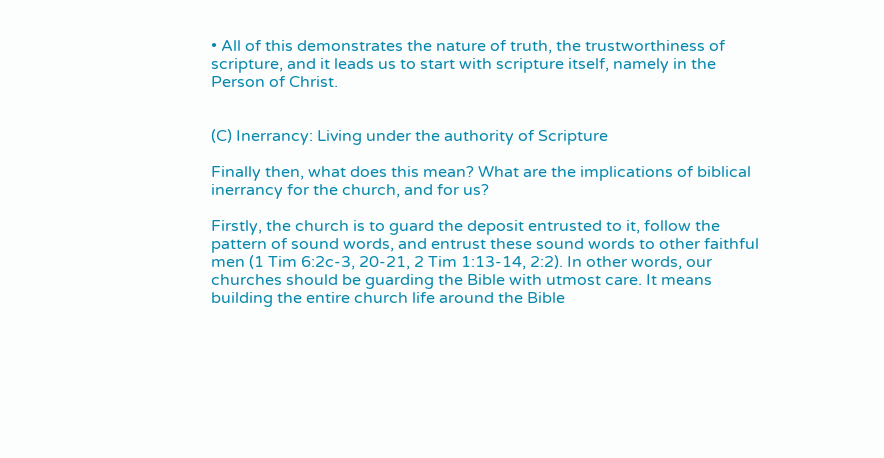• All of this demonstrates the nature of truth, the trustworthiness of scripture, and it leads us to start with scripture itself, namely in the Person of Christ.


(C) Inerrancy: Living under the authority of Scripture

Finally then, what does this mean? What are the implications of biblical inerrancy for the church, and for us?

Firstly, the church is to guard the deposit entrusted to it, follow the pattern of sound words, and entrust these sound words to other faithful men (1 Tim 6:2c-3, 20-21, 2 Tim 1:13-14, 2:2). In other words, our churches should be guarding the Bible with utmost care. It means building the entire church life around the Bible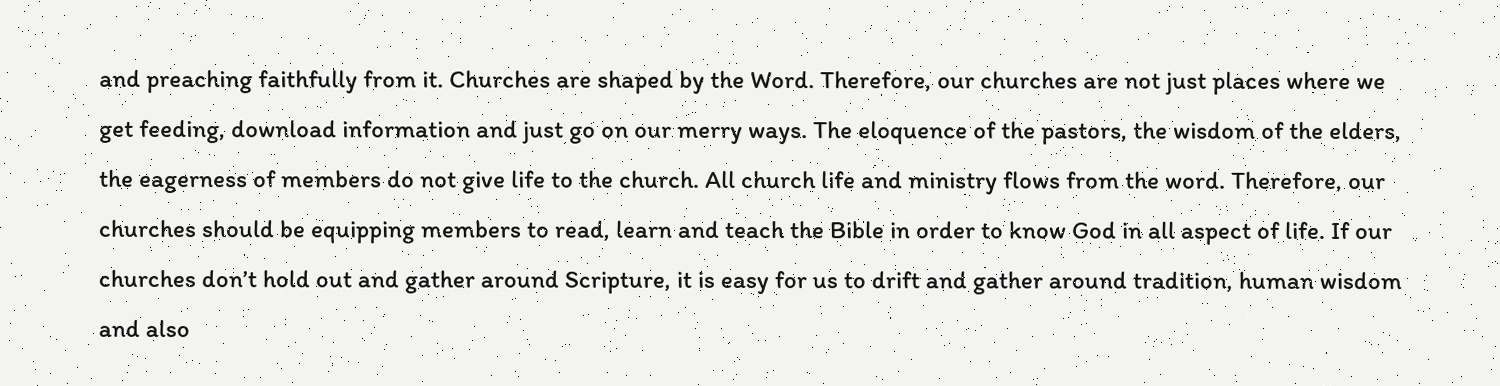and preaching faithfully from it. Churches are shaped by the Word. Therefore, our churches are not just places where we get feeding, download information and just go on our merry ways. The eloquence of the pastors, the wisdom of the elders, the eagerness of members do not give life to the church. All church life and ministry flows from the word. Therefore, our churches should be equipping members to read, learn and teach the Bible in order to know God in all aspect of life. If our churches don’t hold out and gather around Scripture, it is easy for us to drift and gather around tradition, human wisdom and also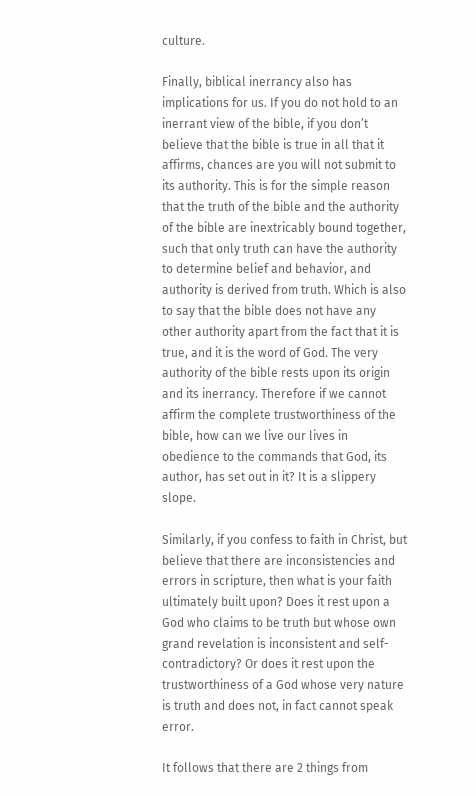culture.

Finally, biblical inerrancy also has implications for us. If you do not hold to an inerrant view of the bible, if you don’t believe that the bible is true in all that it affirms, chances are you will not submit to its authority. This is for the simple reason that the truth of the bible and the authority of the bible are inextricably bound together, such that only truth can have the authority to determine belief and behavior, and authority is derived from truth. Which is also to say that the bible does not have any other authority apart from the fact that it is true, and it is the word of God. The very authority of the bible rests upon its origin and its inerrancy. Therefore if we cannot affirm the complete trustworthiness of the bible, how can we live our lives in obedience to the commands that God, its author, has set out in it? It is a slippery slope.

Similarly, if you confess to faith in Christ, but believe that there are inconsistencies and errors in scripture, then what is your faith ultimately built upon? Does it rest upon a God who claims to be truth but whose own grand revelation is inconsistent and self-contradictory? Or does it rest upon the trustworthiness of a God whose very nature is truth and does not, in fact cannot speak error.

It follows that there are 2 things from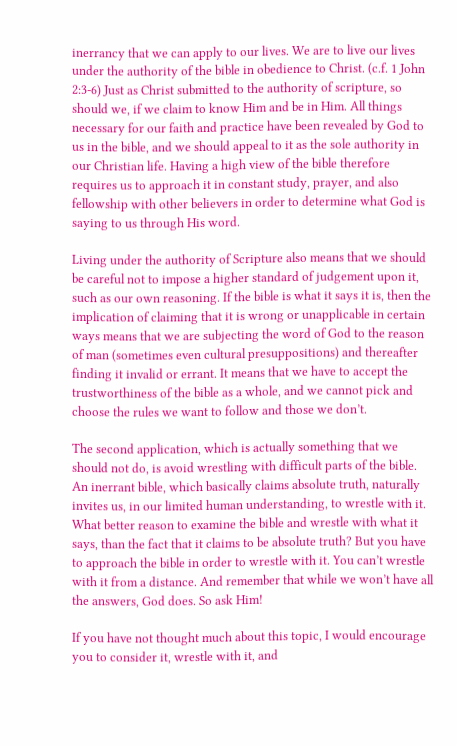inerrancy that we can apply to our lives. We are to live our lives under the authority of the bible in obedience to Christ. (c.f. 1 John 2:3-6) Just as Christ submitted to the authority of scripture, so should we, if we claim to know Him and be in Him. All things necessary for our faith and practice have been revealed by God to us in the bible, and we should appeal to it as the sole authority in our Christian life. Having a high view of the bible therefore requires us to approach it in constant study, prayer, and also fellowship with other believers in order to determine what God is saying to us through His word.

Living under the authority of Scripture also means that we should be careful not to impose a higher standard of judgement upon it, such as our own reasoning. If the bible is what it says it is, then the implication of claiming that it is wrong or unapplicable in certain ways means that we are subjecting the word of God to the reason of man (sometimes even cultural presuppositions) and thereafter finding it invalid or errant. It means that we have to accept the trustworthiness of the bible as a whole, and we cannot pick and choose the rules we want to follow and those we don’t.

The second application, which is actually something that we should not do, is avoid wrestling with difficult parts of the bible. An inerrant bible, which basically claims absolute truth, naturally invites us, in our limited human understanding, to wrestle with it. What better reason to examine the bible and wrestle with what it says, than the fact that it claims to be absolute truth? But you have to approach the bible in order to wrestle with it. You can’t wrestle with it from a distance. And remember that while we won’t have all the answers, God does. So ask Him!

If you have not thought much about this topic, I would encourage you to consider it, wrestle with it, and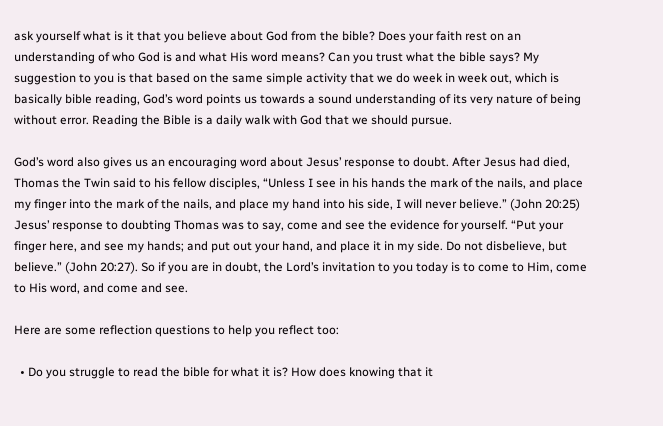ask yourself what is it that you believe about God from the bible? Does your faith rest on an understanding of who God is and what His word means? Can you trust what the bible says? My suggestion to you is that based on the same simple activity that we do week in week out, which is basically bible reading, God’s word points us towards a sound understanding of its very nature of being without error. Reading the Bible is a daily walk with God that we should pursue.

God’s word also gives us an encouraging word about Jesus’ response to doubt. After Jesus had died, Thomas the Twin said to his fellow disciples, “Unless I see in his hands the mark of the nails, and place my finger into the mark of the nails, and place my hand into his side, I will never believe.” (John 20:25) Jesus’ response to doubting Thomas was to say, come and see the evidence for yourself. “Put your finger here, and see my hands; and put out your hand, and place it in my side. Do not disbelieve, but believe.” (John 20:27). So if you are in doubt, the Lord’s invitation to you today is to come to Him, come to His word, and come and see.

Here are some reflection questions to help you reflect too:

  • Do you struggle to read the bible for what it is? How does knowing that it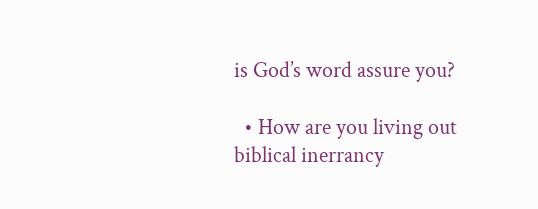is God’s word assure you?

  • How are you living out biblical inerrancy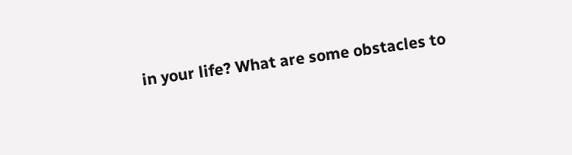in your life? What are some obstacles to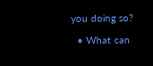you doing so?

  • What can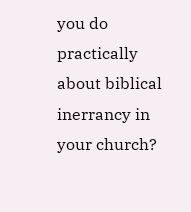you do practically about biblical inerrancy in your church?